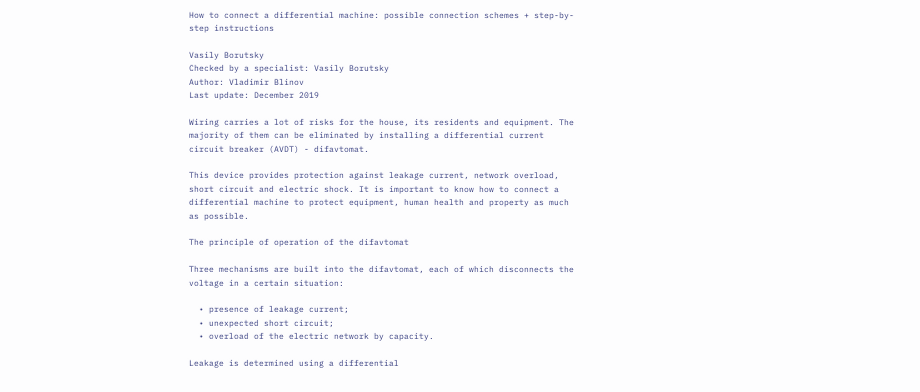How to connect a differential machine: possible connection schemes + step-by-step instructions

Vasily Borutsky
Checked by a specialist: Vasily Borutsky
Author: Vladimir Blinov
Last update: December 2019

Wiring carries a lot of risks for the house, its residents and equipment. The majority of them can be eliminated by installing a differential current circuit breaker (AVDT) - difavtomat.

This device provides protection against leakage current, network overload, short circuit and electric shock. It is important to know how to connect a differential machine to protect equipment, human health and property as much as possible.

The principle of operation of the difavtomat

Three mechanisms are built into the difavtomat, each of which disconnects the voltage in a certain situation:

  • presence of leakage current;
  • unexpected short circuit;
  • overload of the electric network by capacity.

Leakage is determined using a differential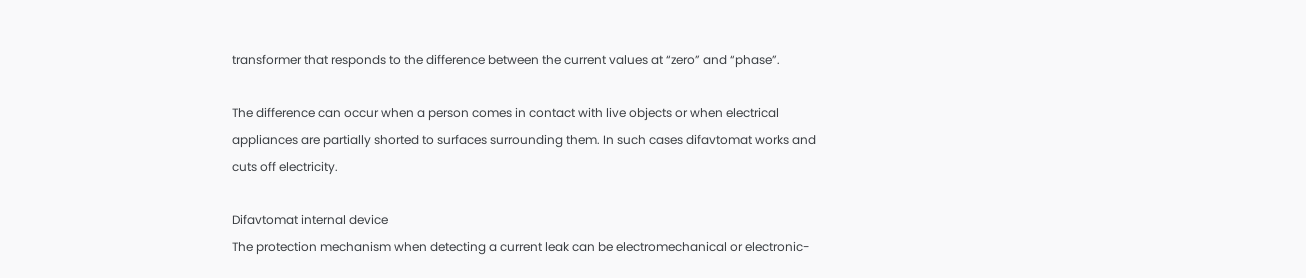transformer that responds to the difference between the current values at “zero” and “phase”.

The difference can occur when a person comes in contact with live objects or when electrical appliances are partially shorted to surfaces surrounding them. In such cases difavtomat works and cuts off electricity.

Difavtomat internal device
The protection mechanism when detecting a current leak can be electromechanical or electronic-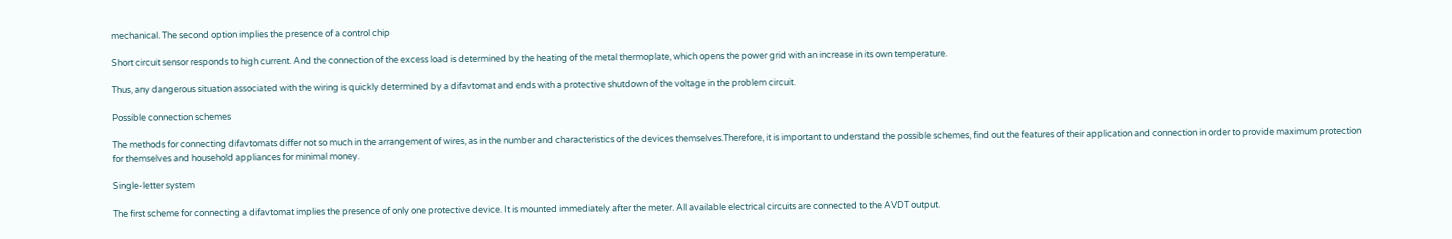mechanical. The second option implies the presence of a control chip

Short circuit sensor responds to high current. And the connection of the excess load is determined by the heating of the metal thermoplate, which opens the power grid with an increase in its own temperature.

Thus, any dangerous situation associated with the wiring is quickly determined by a difavtomat and ends with a protective shutdown of the voltage in the problem circuit.

Possible connection schemes

The methods for connecting difavtomats differ not so much in the arrangement of wires, as in the number and characteristics of the devices themselves.Therefore, it is important to understand the possible schemes, find out the features of their application and connection in order to provide maximum protection for themselves and household appliances for minimal money.

Single-letter system

The first scheme for connecting a difavtomat implies the presence of only one protective device. It is mounted immediately after the meter. All available electrical circuits are connected to the AVDT output.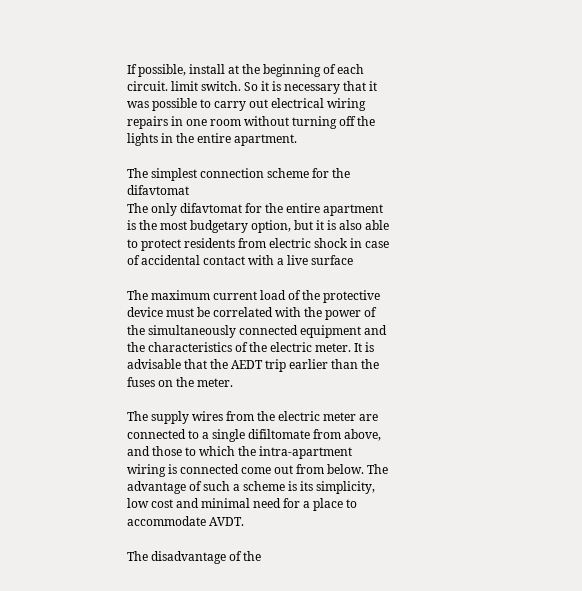If possible, install at the beginning of each circuit. limit switch. So it is necessary that it was possible to carry out electrical wiring repairs in one room without turning off the lights in the entire apartment.

The simplest connection scheme for the difavtomat
The only difavtomat for the entire apartment is the most budgetary option, but it is also able to protect residents from electric shock in case of accidental contact with a live surface

The maximum current load of the protective device must be correlated with the power of the simultaneously connected equipment and the characteristics of the electric meter. It is advisable that the AEDT trip earlier than the fuses on the meter.

The supply wires from the electric meter are connected to a single difiltomate from above, and those to which the intra-apartment wiring is connected come out from below. The advantage of such a scheme is its simplicity, low cost and minimal need for a place to accommodate AVDT.

The disadvantage of the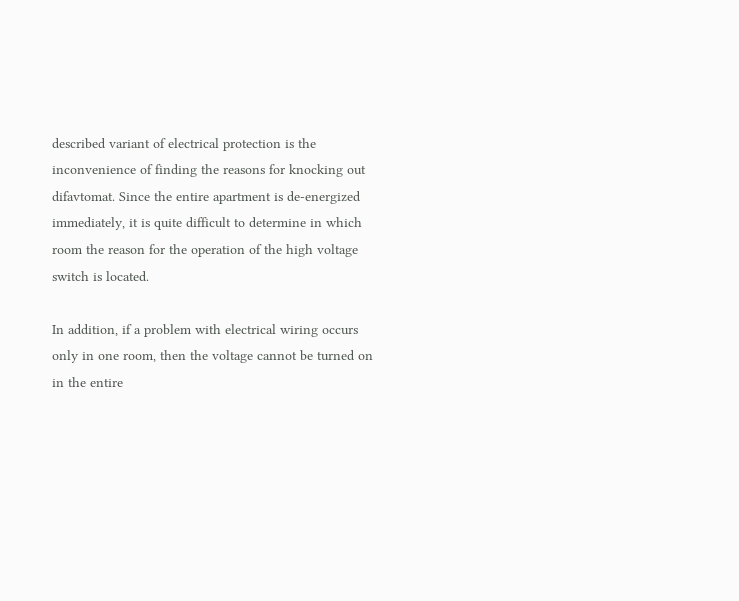described variant of electrical protection is the inconvenience of finding the reasons for knocking out difavtomat. Since the entire apartment is de-energized immediately, it is quite difficult to determine in which room the reason for the operation of the high voltage switch is located.

In addition, if a problem with electrical wiring occurs only in one room, then the voltage cannot be turned on in the entire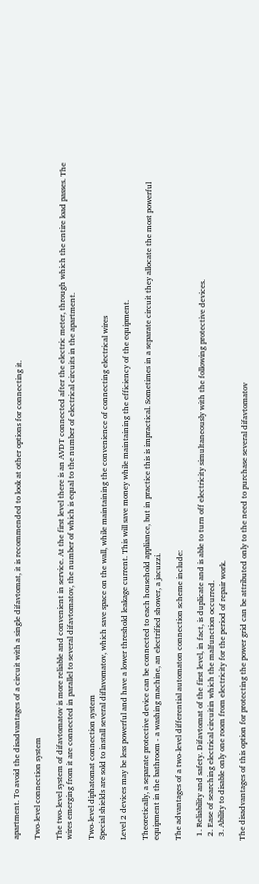apartment. To avoid the disadvantages of a circuit with a single difavtomat, it is recommended to look at other options for connecting it.

Two-level connection system

The two-level system of difavtomatov is more reliable and convenient in service. At the first level there is an AVDT connected after the electric meter, through which the entire load passes. The wires emerging from it are connected in parallel to several difavtomatov, the number of which is equal to the number of electrical circuits in the apartment.

Two-level diphatomat connection system
Special shields are sold to install several diflavomatov, which save space on the wall, while maintaining the convenience of connecting electrical wires

Level 2 devices may be less powerful and have a lower threshold leakage current. This will save money while maintaining the efficiency of the equipment.

Theoretically, a separate protective device can be connected to each household appliance, but in practice this is impractical. Sometimes in a separate circuit they allocate the most powerful equipment in the bathroom - a washing machine, an electrified shower, a jacuzzi.

The advantages of a two-level differential automaton connection scheme include:

  1. Reliability and safety. Difavtomat of the first level, in fact, is duplicate and is able to turn off electricity simultaneously with the following protective devices.
  2. Ease of searching electrical circuitin which the malfunction occurred.
  3. Ability to disable only one room from electricity for the period of repair work.

The disadvantages of this option for protecting the power grid can be attributed only to the need to purchase several difavtomatov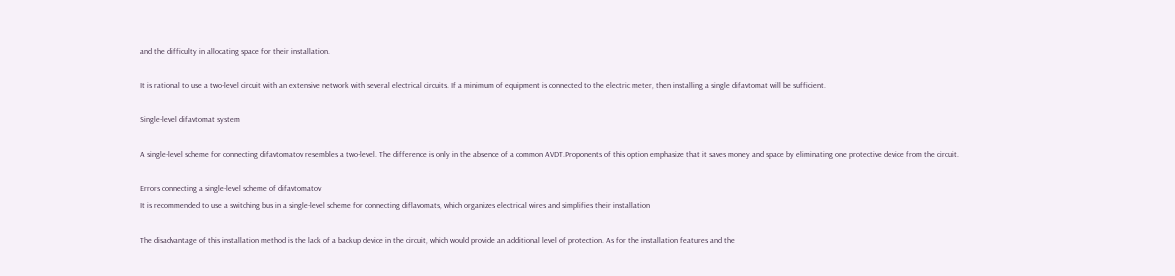and the difficulty in allocating space for their installation.

It is rational to use a two-level circuit with an extensive network with several electrical circuits. If a minimum of equipment is connected to the electric meter, then installing a single difavtomat will be sufficient.

Single-level difavtomat system

A single-level scheme for connecting difavtomatov resembles a two-level. The difference is only in the absence of a common AVDT.Proponents of this option emphasize that it saves money and space by eliminating one protective device from the circuit.

Errors connecting a single-level scheme of difavtomatov
It is recommended to use a switching bus in a single-level scheme for connecting diflavomats, which organizes electrical wires and simplifies their installation

The disadvantage of this installation method is the lack of a backup device in the circuit, which would provide an additional level of protection. As for the installation features and the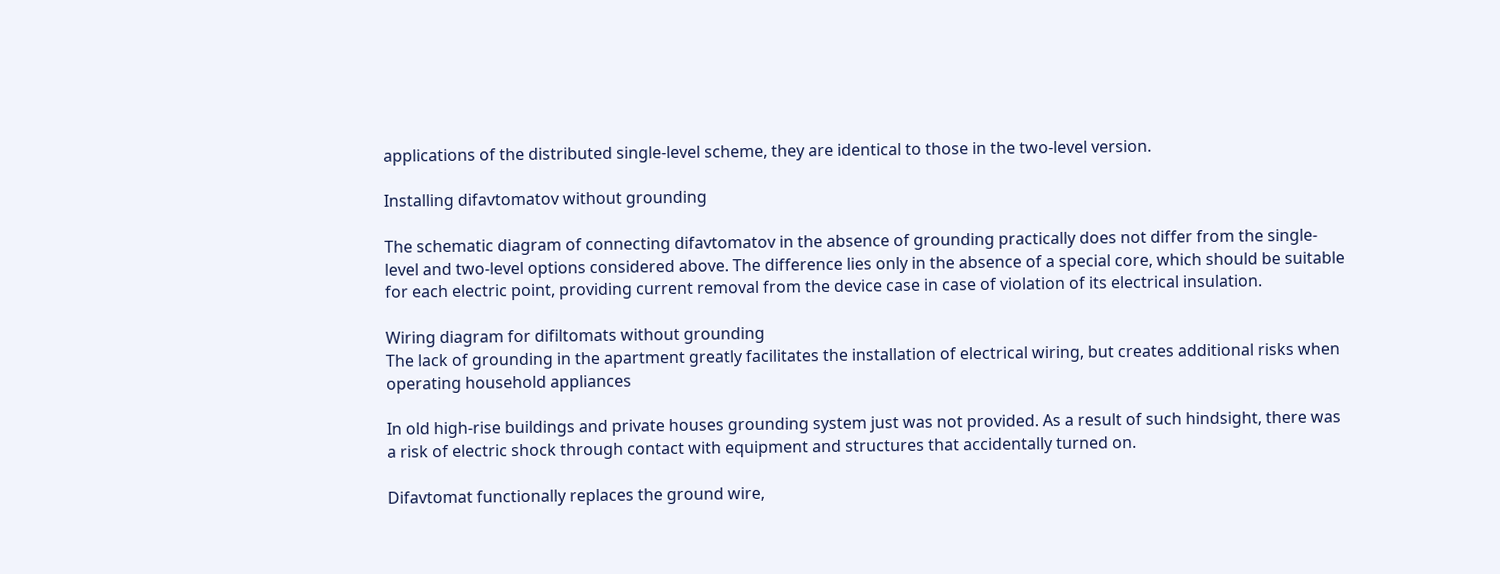applications of the distributed single-level scheme, they are identical to those in the two-level version.

Installing difavtomatov without grounding

The schematic diagram of connecting difavtomatov in the absence of grounding practically does not differ from the single-level and two-level options considered above. The difference lies only in the absence of a special core, which should be suitable for each electric point, providing current removal from the device case in case of violation of its electrical insulation.

Wiring diagram for difiltomats without grounding
The lack of grounding in the apartment greatly facilitates the installation of electrical wiring, but creates additional risks when operating household appliances

In old high-rise buildings and private houses grounding system just was not provided. As a result of such hindsight, there was a risk of electric shock through contact with equipment and structures that accidentally turned on.

Difavtomat functionally replaces the ground wire,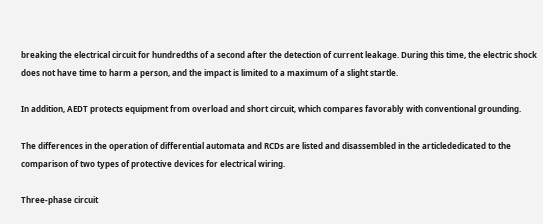breaking the electrical circuit for hundredths of a second after the detection of current leakage. During this time, the electric shock does not have time to harm a person, and the impact is limited to a maximum of a slight startle.

In addition, AEDT protects equipment from overload and short circuit, which compares favorably with conventional grounding.

The differences in the operation of differential automata and RCDs are listed and disassembled in the articlededicated to the comparison of two types of protective devices for electrical wiring.

Three-phase circuit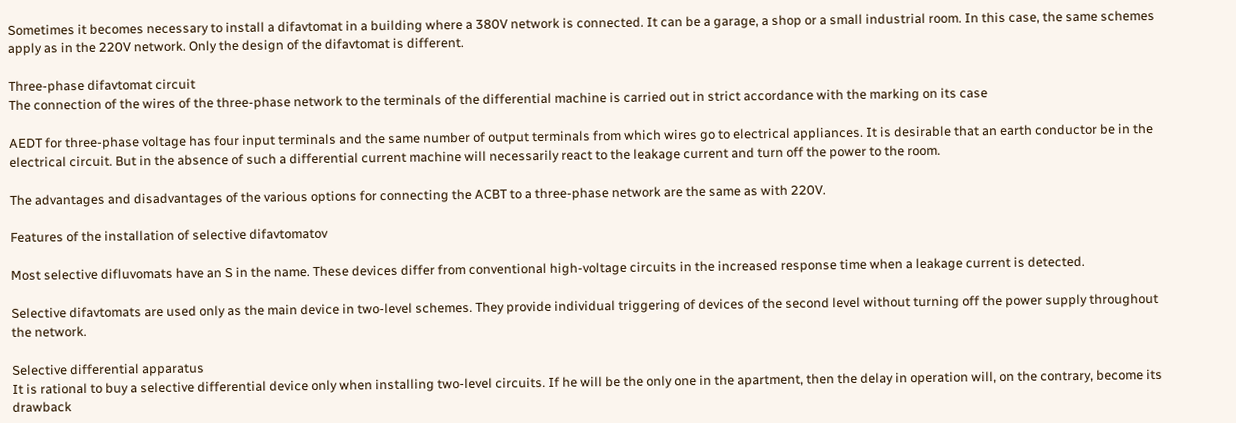Sometimes it becomes necessary to install a difavtomat in a building where a 380V network is connected. It can be a garage, a shop or a small industrial room. In this case, the same schemes apply as in the 220V network. Only the design of the difavtomat is different.

Three-phase difavtomat circuit
The connection of the wires of the three-phase network to the terminals of the differential machine is carried out in strict accordance with the marking on its case

AEDT for three-phase voltage has four input terminals and the same number of output terminals from which wires go to electrical appliances. It is desirable that an earth conductor be in the electrical circuit. But in the absence of such a differential current machine will necessarily react to the leakage current and turn off the power to the room.

The advantages and disadvantages of the various options for connecting the ACBT to a three-phase network are the same as with 220V.

Features of the installation of selective difavtomatov

Most selective difluvomats have an S in the name. These devices differ from conventional high-voltage circuits in the increased response time when a leakage current is detected.

Selective difavtomats are used only as the main device in two-level schemes. They provide individual triggering of devices of the second level without turning off the power supply throughout the network.

Selective differential apparatus
It is rational to buy a selective differential device only when installing two-level circuits. If he will be the only one in the apartment, then the delay in operation will, on the contrary, become its drawback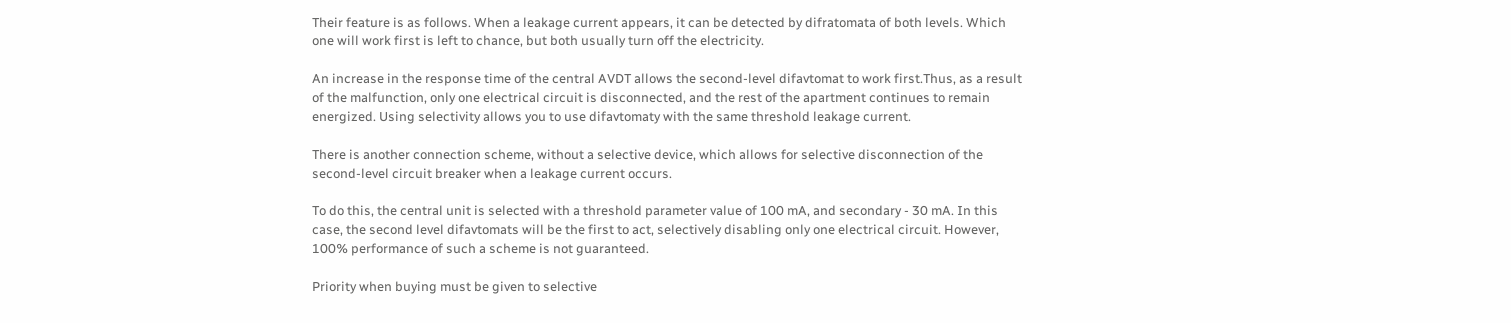Their feature is as follows. When a leakage current appears, it can be detected by difratomata of both levels. Which one will work first is left to chance, but both usually turn off the electricity.

An increase in the response time of the central AVDT allows the second-level difavtomat to work first.Thus, as a result of the malfunction, only one electrical circuit is disconnected, and the rest of the apartment continues to remain energized. Using selectivity allows you to use difavtomaty with the same threshold leakage current.

There is another connection scheme, without a selective device, which allows for selective disconnection of the second-level circuit breaker when a leakage current occurs.

To do this, the central unit is selected with a threshold parameter value of 100 mA, and secondary - 30 mA. In this case, the second level difavtomats will be the first to act, selectively disabling only one electrical circuit. However, 100% performance of such a scheme is not guaranteed.

Priority when buying must be given to selective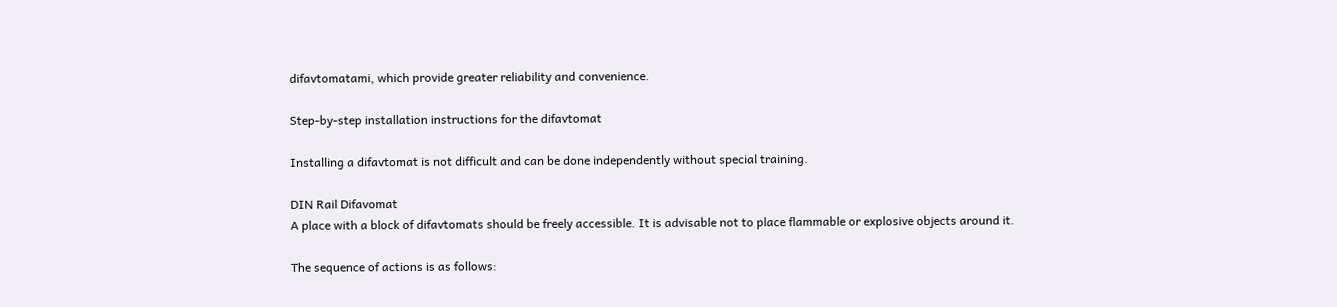difavtomatami, which provide greater reliability and convenience.

Step-by-step installation instructions for the difavtomat

Installing a difavtomat is not difficult and can be done independently without special training.

DIN Rail Difavomat
A place with a block of difavtomats should be freely accessible. It is advisable not to place flammable or explosive objects around it.

The sequence of actions is as follows: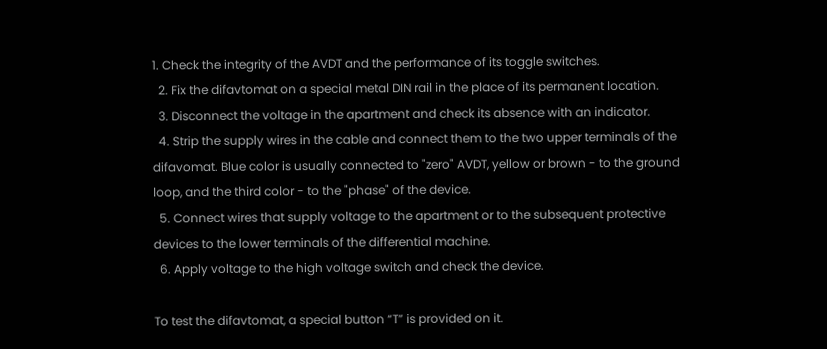1. Check the integrity of the AVDT and the performance of its toggle switches.
  2. Fix the difavtomat on a special metal DIN rail in the place of its permanent location.
  3. Disconnect the voltage in the apartment and check its absence with an indicator.
  4. Strip the supply wires in the cable and connect them to the two upper terminals of the difavomat. Blue color is usually connected to "zero" AVDT, yellow or brown - to the ground loop, and the third color - to the "phase" of the device.
  5. Connect wires that supply voltage to the apartment or to the subsequent protective devices to the lower terminals of the differential machine.
  6. Apply voltage to the high voltage switch and check the device.

To test the difavtomat, a special button “T” is provided on it.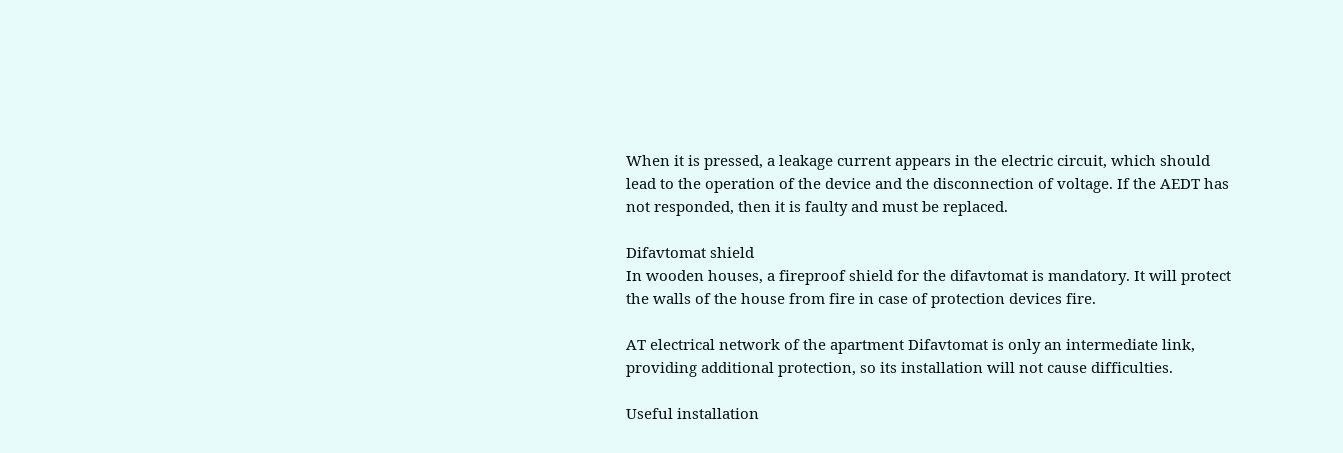When it is pressed, a leakage current appears in the electric circuit, which should lead to the operation of the device and the disconnection of voltage. If the AEDT has not responded, then it is faulty and must be replaced.

Difavtomat shield
In wooden houses, a fireproof shield for the difavtomat is mandatory. It will protect the walls of the house from fire in case of protection devices fire.

AT electrical network of the apartment Difavtomat is only an intermediate link, providing additional protection, so its installation will not cause difficulties.

Useful installation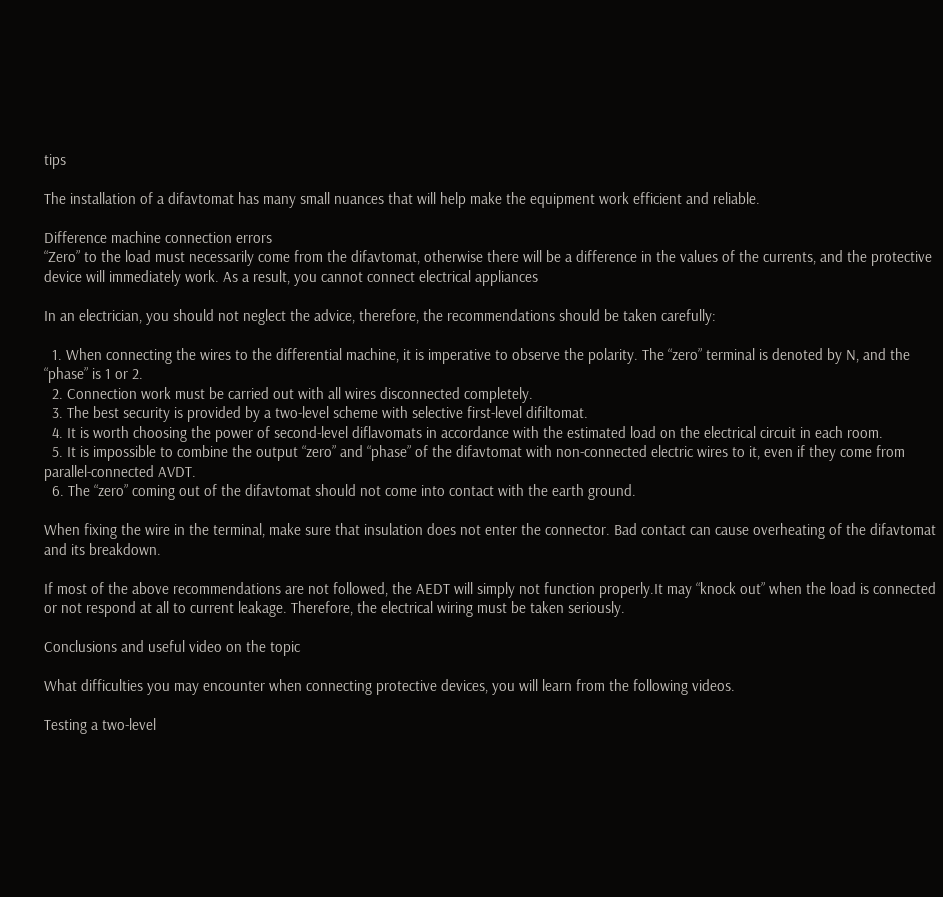tips

The installation of a difavtomat has many small nuances that will help make the equipment work efficient and reliable.

Difference machine connection errors
“Zero” to the load must necessarily come from the difavtomat, otherwise there will be a difference in the values of the currents, and the protective device will immediately work. As a result, you cannot connect electrical appliances

In an electrician, you should not neglect the advice, therefore, the recommendations should be taken carefully:

  1. When connecting the wires to the differential machine, it is imperative to observe the polarity. The “zero” terminal is denoted by N, and the “phase” is 1 or 2.
  2. Connection work must be carried out with all wires disconnected completely.
  3. The best security is provided by a two-level scheme with selective first-level difiltomat.
  4. It is worth choosing the power of second-level diflavomats in accordance with the estimated load on the electrical circuit in each room.
  5. It is impossible to combine the output “zero” and “phase” of the difavtomat with non-connected electric wires to it, even if they come from parallel-connected AVDT.
  6. The “zero” coming out of the difavtomat should not come into contact with the earth ground.

When fixing the wire in the terminal, make sure that insulation does not enter the connector. Bad contact can cause overheating of the difavtomat and its breakdown.

If most of the above recommendations are not followed, the AEDT will simply not function properly.It may “knock out” when the load is connected or not respond at all to current leakage. Therefore, the electrical wiring must be taken seriously.

Conclusions and useful video on the topic

What difficulties you may encounter when connecting protective devices, you will learn from the following videos.

Testing a two-level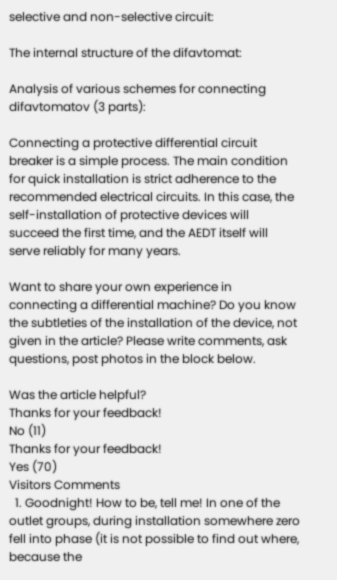selective and non-selective circuit:

The internal structure of the difavtomat:

Analysis of various schemes for connecting difavtomatov (3 parts):

Connecting a protective differential circuit breaker is a simple process. The main condition for quick installation is strict adherence to the recommended electrical circuits. In this case, the self-installation of protective devices will succeed the first time, and the AEDT itself will serve reliably for many years.

Want to share your own experience in connecting a differential machine? Do you know the subtleties of the installation of the device, not given in the article? Please write comments, ask questions, post photos in the block below.

Was the article helpful?
Thanks for your feedback!
No (11)
Thanks for your feedback!
Yes (70)
Visitors Comments
  1. Goodnight! How to be, tell me! In one of the outlet groups, during installation somewhere zero fell into phase (it is not possible to find out where, because the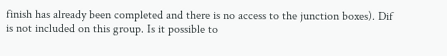finish has already been completed and there is no access to the junction boxes). Dif is not included on this group. Is it possible to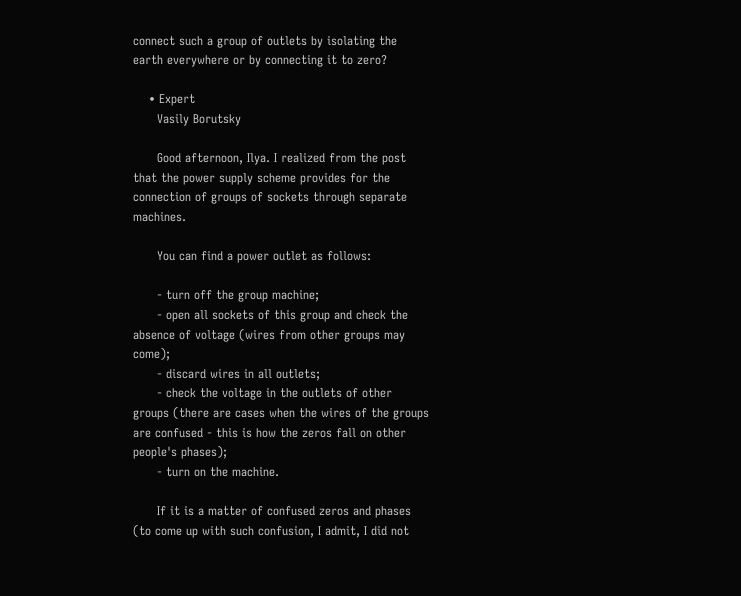connect such a group of outlets by isolating the earth everywhere or by connecting it to zero?

    • Expert
      Vasily Borutsky

      Good afternoon, Ilya. I realized from the post that the power supply scheme provides for the connection of groups of sockets through separate machines.

      You can find a power outlet as follows:

      - turn off the group machine;
      - open all sockets of this group and check the absence of voltage (wires from other groups may come);
      - discard wires in all outlets;
      - check the voltage in the outlets of other groups (there are cases when the wires of the groups are confused - this is how the zeros fall on other people's phases);
      - turn on the machine.

      If it is a matter of confused zeros and phases (to come up with such confusion, I admit, I did not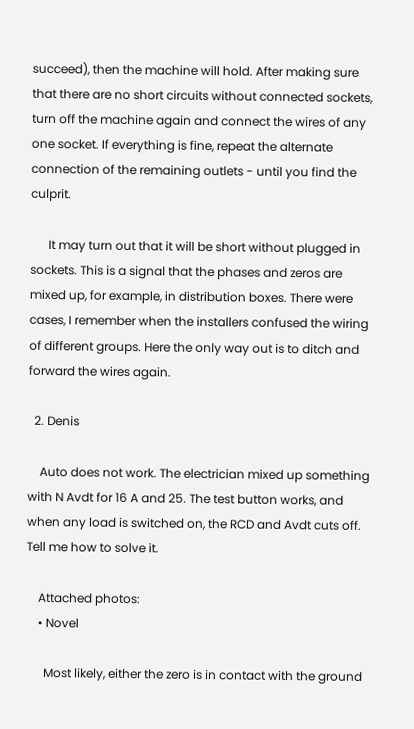succeed), then the machine will hold. After making sure that there are no short circuits without connected sockets, turn off the machine again and connect the wires of any one socket. If everything is fine, repeat the alternate connection of the remaining outlets - until you find the culprit.

      It may turn out that it will be short without plugged in sockets. This is a signal that the phases and zeros are mixed up, for example, in distribution boxes. There were cases, I remember when the installers confused the wiring of different groups. Here the only way out is to ditch and forward the wires again.

  2. Denis

    Auto does not work. The electrician mixed up something with N Avdt for 16 A and 25. The test button works, and when any load is switched on, the RCD and Avdt cuts off. Tell me how to solve it.

    Attached photos:
    • Novel

      Most likely, either the zero is in contact with the ground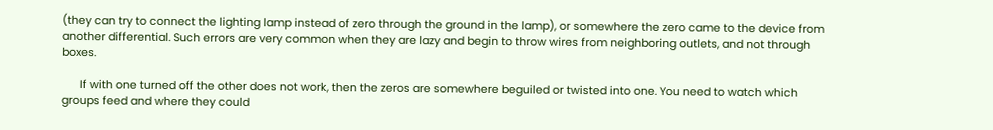(they can try to connect the lighting lamp instead of zero through the ground in the lamp), or somewhere the zero came to the device from another differential. Such errors are very common when they are lazy and begin to throw wires from neighboring outlets, and not through boxes.

      If with one turned off the other does not work, then the zeros are somewhere beguiled or twisted into one. You need to watch which groups feed and where they could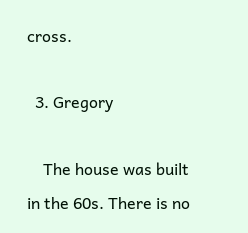cross.

  3. Gregory

    The house was built in the 60s. There is no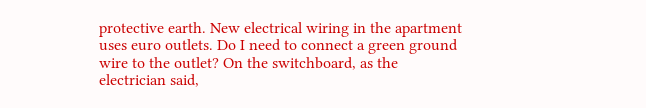protective earth. New electrical wiring in the apartment uses euro outlets. Do I need to connect a green ground wire to the outlet? On the switchboard, as the electrician said,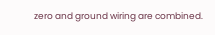zero and ground wiring are combined.